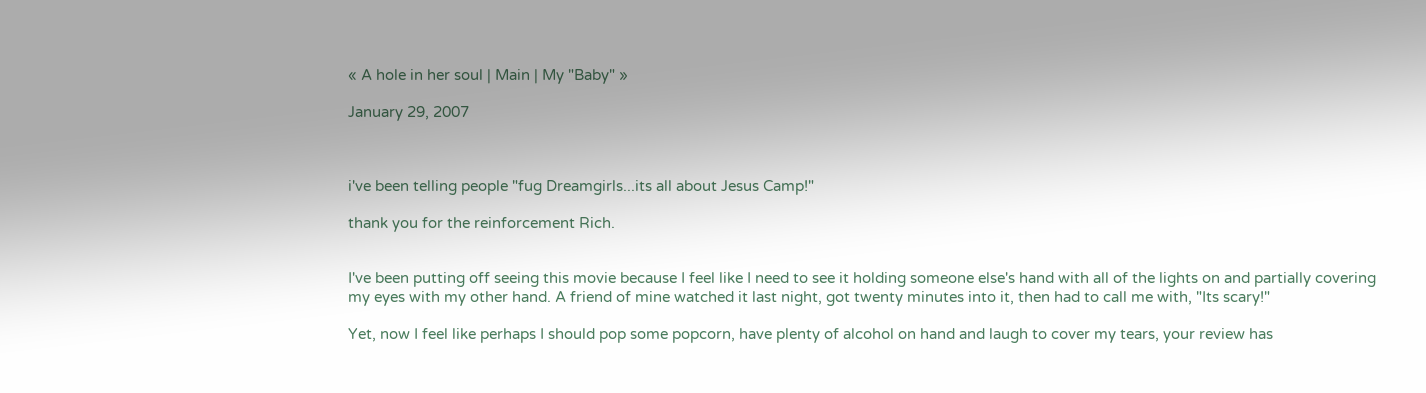« A hole in her soul | Main | My "Baby" »

January 29, 2007



i've been telling people "fug Dreamgirls...its all about Jesus Camp!"

thank you for the reinforcement Rich.


I've been putting off seeing this movie because I feel like I need to see it holding someone else's hand with all of the lights on and partially covering my eyes with my other hand. A friend of mine watched it last night, got twenty minutes into it, then had to call me with, "Its scary!"

Yet, now I feel like perhaps I should pop some popcorn, have plenty of alcohol on hand and laugh to cover my tears, your review has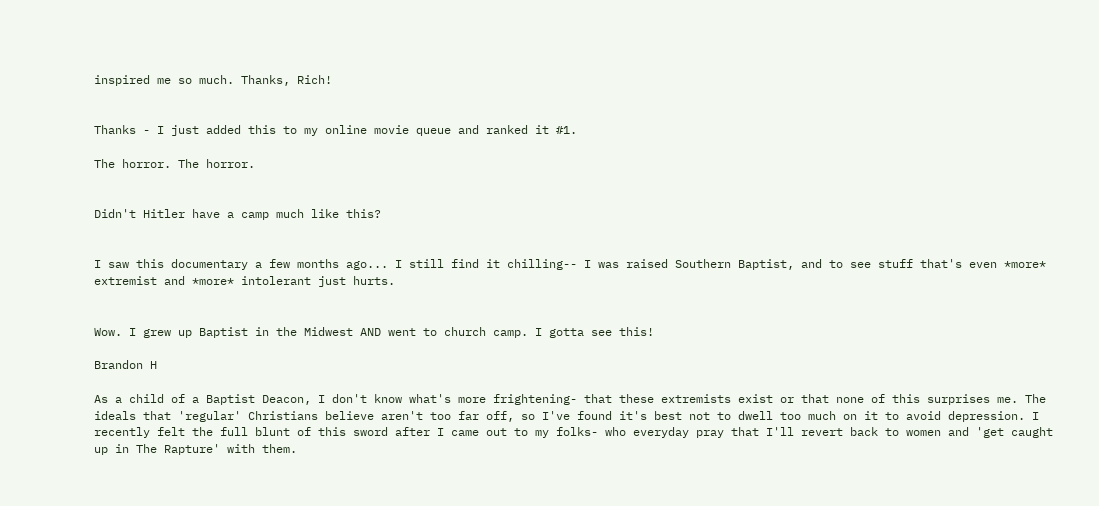inspired me so much. Thanks, Rich!


Thanks - I just added this to my online movie queue and ranked it #1.

The horror. The horror.


Didn't Hitler have a camp much like this?


I saw this documentary a few months ago... I still find it chilling-- I was raised Southern Baptist, and to see stuff that's even *more* extremist and *more* intolerant just hurts.


Wow. I grew up Baptist in the Midwest AND went to church camp. I gotta see this!

Brandon H

As a child of a Baptist Deacon, I don't know what's more frightening- that these extremists exist or that none of this surprises me. The ideals that 'regular' Christians believe aren't too far off, so I've found it's best not to dwell too much on it to avoid depression. I recently felt the full blunt of this sword after I came out to my folks- who everyday pray that I'll revert back to women and 'get caught up in The Rapture' with them.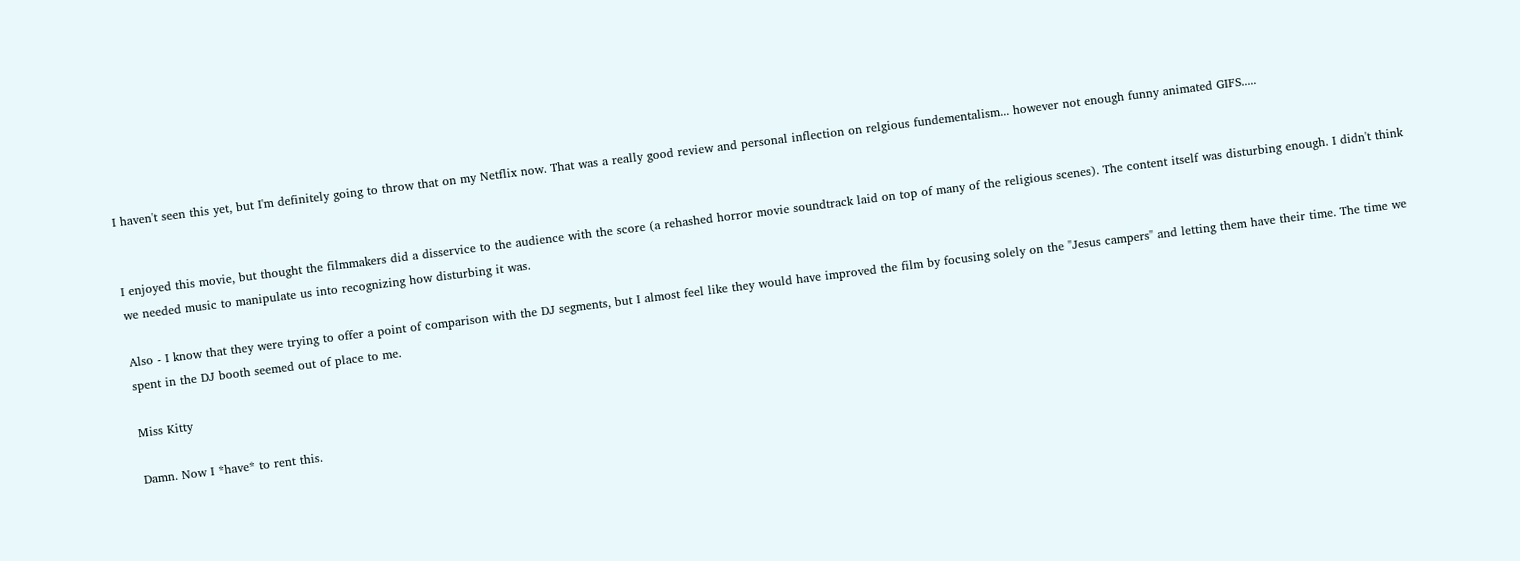I haven't seen this yet, but I'm definitely going to throw that on my Netflix now. That was a really good review and personal inflection on relgious fundementalism... however not enough funny animated GIFS.....


I enjoyed this movie, but thought the filmmakers did a disservice to the audience with the score (a rehashed horror movie soundtrack laid on top of many of the religious scenes). The content itself was disturbing enough. I didn't think we needed music to manipulate us into recognizing how disturbing it was.

Also - I know that they were trying to offer a point of comparison with the DJ segments, but I almost feel like they would have improved the film by focusing solely on the "Jesus campers" and letting them have their time. The time we spent in the DJ booth seemed out of place to me.

Miss Kitty

Damn. Now I *have* to rent this.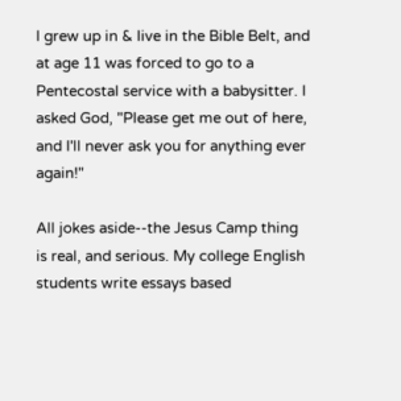I grew up in & live in the Bible Belt, and at age 11 was forced to go to a Pentecostal service with a babysitter. I asked God, "Please get me out of here, and I'll never ask you for anything ever again!"

All jokes aside--the Jesus Camp thing is real, and serious. My college English students write essays based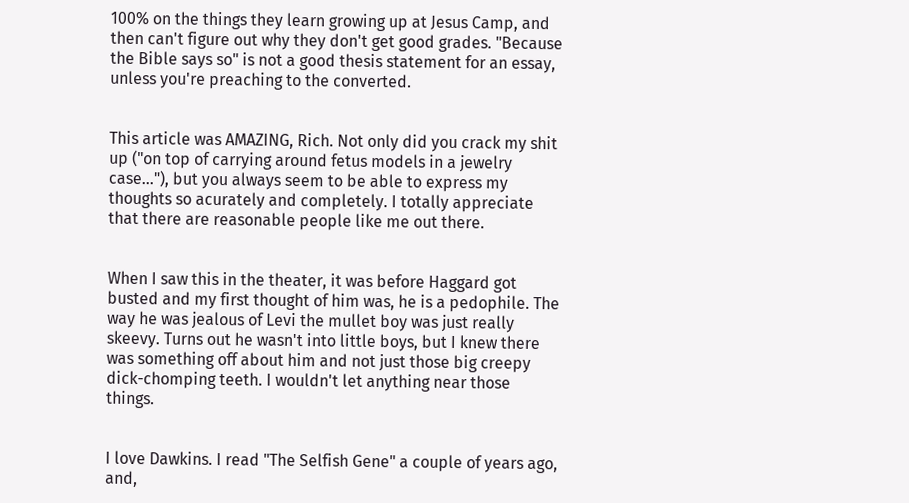100% on the things they learn growing up at Jesus Camp, and then can't figure out why they don't get good grades. "Because the Bible says so" is not a good thesis statement for an essay, unless you're preaching to the converted.


This article was AMAZING, Rich. Not only did you crack my shit up ("on top of carrying around fetus models in a jewelry case..."), but you always seem to be able to express my thoughts so acurately and completely. I totally appreciate that there are reasonable people like me out there.


When I saw this in the theater, it was before Haggard got busted and my first thought of him was, he is a pedophile. The way he was jealous of Levi the mullet boy was just really skeevy. Turns out he wasn't into little boys, but I knew there was something off about him and not just those big creepy dick-chomping teeth. I wouldn't let anything near those things.


I love Dawkins. I read "The Selfish Gene" a couple of years ago, and,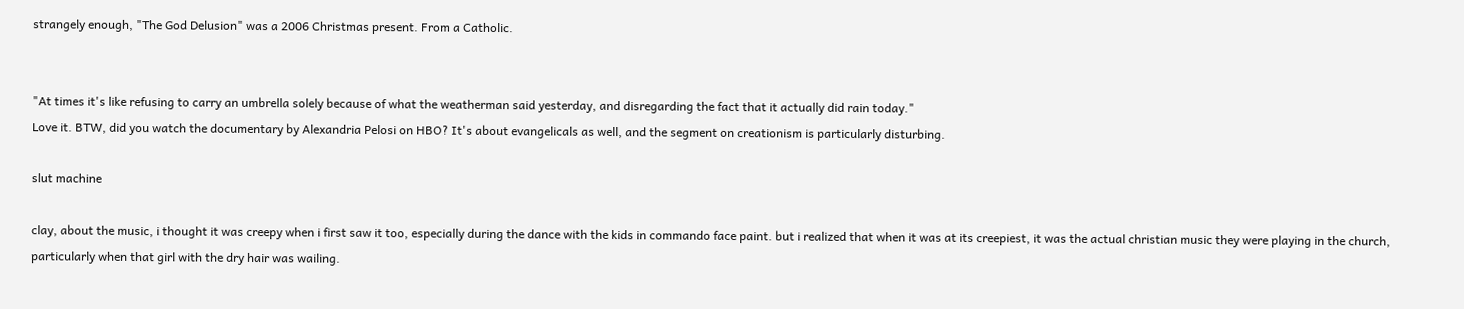strangely enough, "The God Delusion" was a 2006 Christmas present. From a Catholic.


"At times it's like refusing to carry an umbrella solely because of what the weatherman said yesterday, and disregarding the fact that it actually did rain today."
Love it. BTW, did you watch the documentary by Alexandria Pelosi on HBO? It's about evangelicals as well, and the segment on creationism is particularly disturbing.

slut machine

clay, about the music, i thought it was creepy when i first saw it too, especially during the dance with the kids in commando face paint. but i realized that when it was at its creepiest, it was the actual christian music they were playing in the church, particularly when that girl with the dry hair was wailing.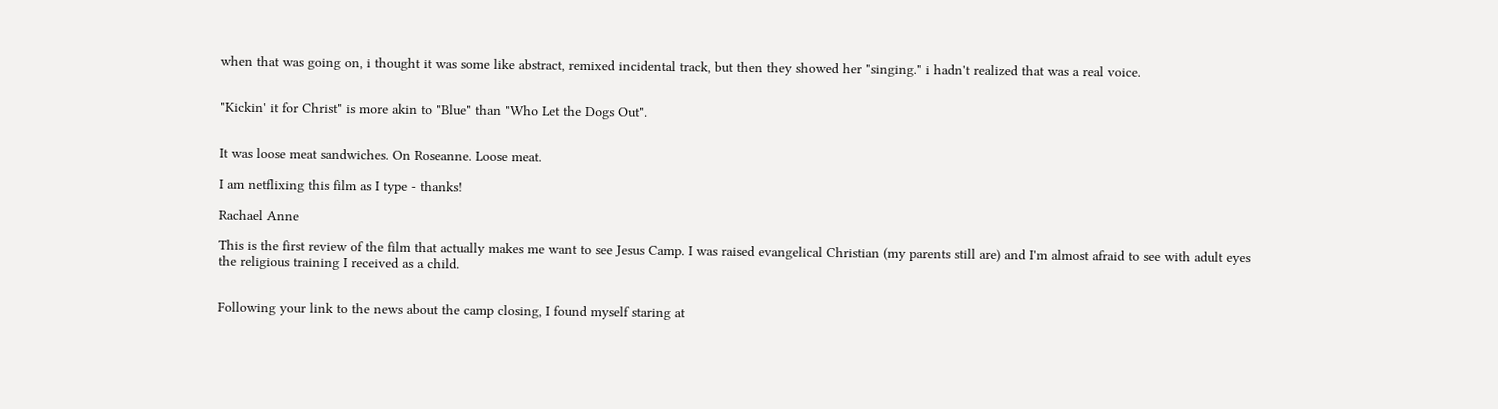when that was going on, i thought it was some like abstract, remixed incidental track, but then they showed her "singing." i hadn't realized that was a real voice.


"Kickin' it for Christ" is more akin to "Blue" than "Who Let the Dogs Out".


It was loose meat sandwiches. On Roseanne. Loose meat.

I am netflixing this film as I type - thanks!

Rachael Anne

This is the first review of the film that actually makes me want to see Jesus Camp. I was raised evangelical Christian (my parents still are) and I'm almost afraid to see with adult eyes the religious training I received as a child.


Following your link to the news about the camp closing, I found myself staring at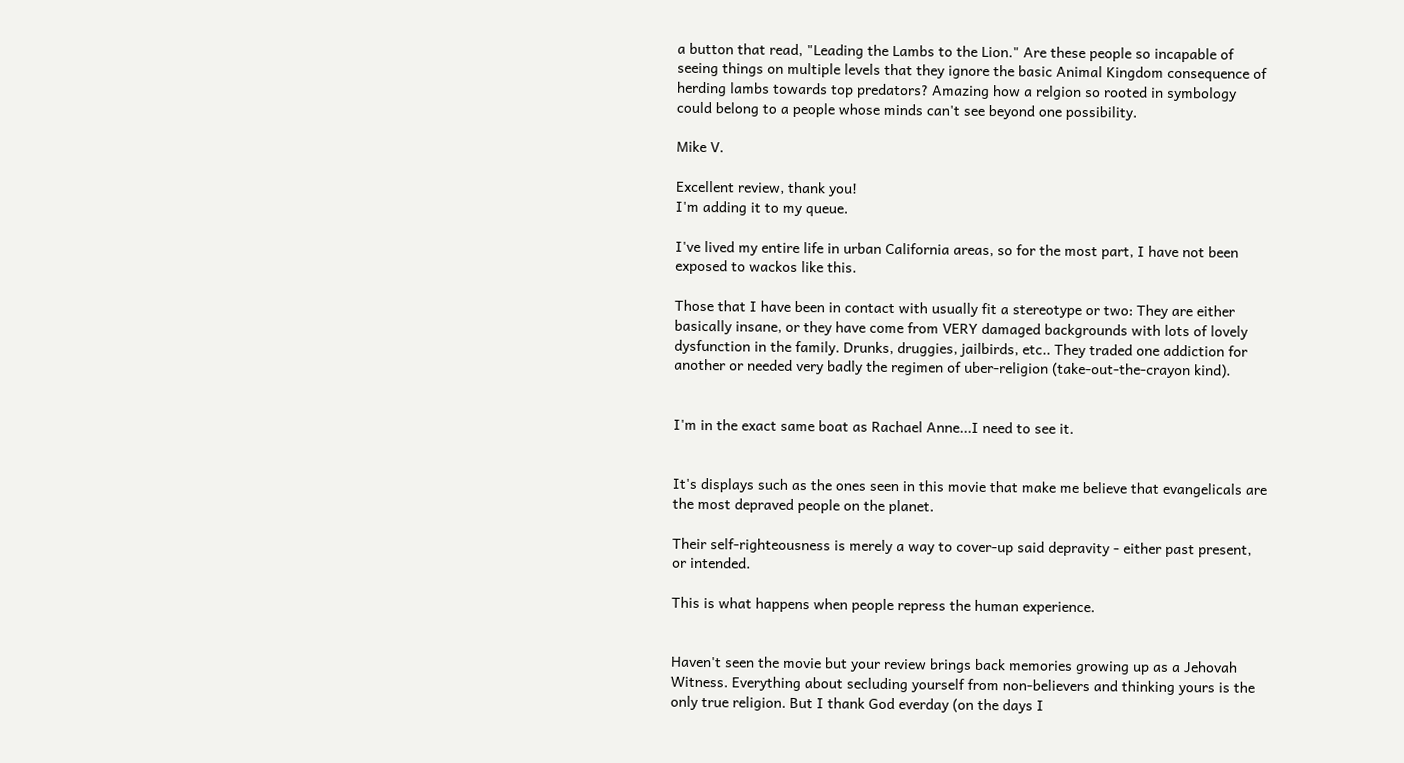a button that read, "Leading the Lambs to the Lion." Are these people so incapable of seeing things on multiple levels that they ignore the basic Animal Kingdom consequence of herding lambs towards top predators? Amazing how a relgion so rooted in symbology could belong to a people whose minds can't see beyond one possibility.

Mike V.

Excellent review, thank you!
I'm adding it to my queue.

I've lived my entire life in urban California areas, so for the most part, I have not been exposed to wackos like this.

Those that I have been in contact with usually fit a stereotype or two: They are either basically insane, or they have come from VERY damaged backgrounds with lots of lovely dysfunction in the family. Drunks, druggies, jailbirds, etc.. They traded one addiction for another or needed very badly the regimen of uber-religion (take-out-the-crayon kind).


I'm in the exact same boat as Rachael Anne...I need to see it.


It's displays such as the ones seen in this movie that make me believe that evangelicals are the most depraved people on the planet.

Their self-righteousness is merely a way to cover-up said depravity - either past present, or intended.

This is what happens when people repress the human experience.


Haven't seen the movie but your review brings back memories growing up as a Jehovah Witness. Everything about secluding yourself from non-believers and thinking yours is the only true religion. But I thank God everday (on the days I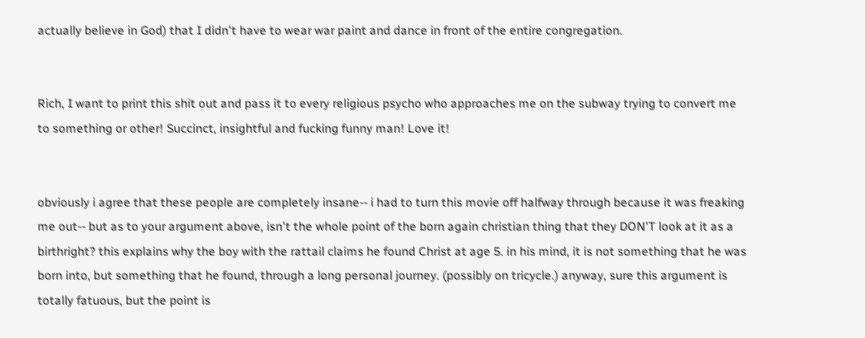actually believe in God) that I didn't have to wear war paint and dance in front of the entire congregation.


Rich, I want to print this shit out and pass it to every religious psycho who approaches me on the subway trying to convert me to something or other! Succinct, insightful and fucking funny man! Love it!


obviously i agree that these people are completely insane-- i had to turn this movie off halfway through because it was freaking me out-- but as to your argument above, isn't the whole point of the born again christian thing that they DON'T look at it as a birthright? this explains why the boy with the rattail claims he found Christ at age 5. in his mind, it is not something that he was born into, but something that he found, through a long personal journey. (possibly on tricycle.) anyway, sure this argument is totally fatuous, but the point is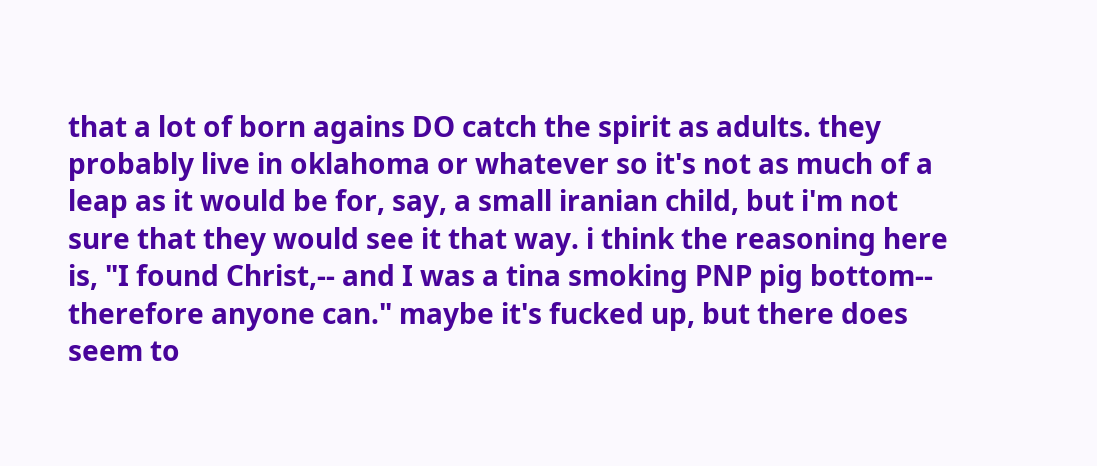that a lot of born agains DO catch the spirit as adults. they probably live in oklahoma or whatever so it's not as much of a leap as it would be for, say, a small iranian child, but i'm not sure that they would see it that way. i think the reasoning here is, "I found Christ,-- and I was a tina smoking PNP pig bottom-- therefore anyone can." maybe it's fucked up, but there does seem to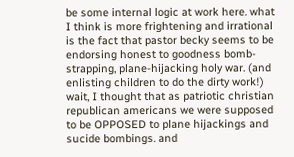be some internal logic at work here. what I think is more frightening and irrational is the fact that pastor becky seems to be endorsing honest to goodness bomb-strapping, plane-hijacking holy war. (and enlisting children to do the dirty work!) wait, I thought that as patriotic christian republican americans we were supposed to be OPPOSED to plane hijackings and sucide bombings. and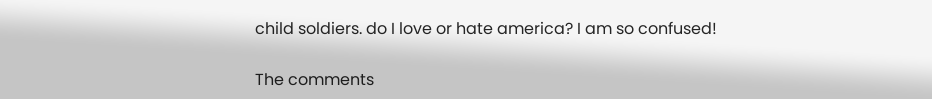child soldiers. do I love or hate america? I am so confused!

The comments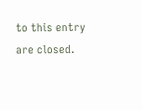to this entry are closed.